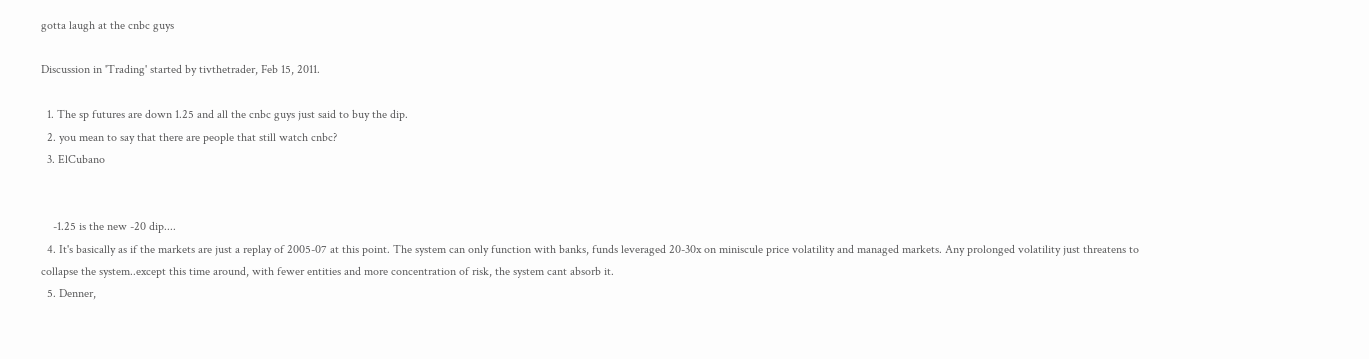gotta laugh at the cnbc guys

Discussion in 'Trading' started by tivthetrader, Feb 15, 2011.

  1. The sp futures are down 1.25 and all the cnbc guys just said to buy the dip.
  2. you mean to say that there are people that still watch cnbc?
  3. ElCubano


    -1.25 is the new -20 dip....
  4. It's basically as if the markets are just a replay of 2005-07 at this point. The system can only function with banks, funds leveraged 20-30x on miniscule price volatility and managed markets. Any prolonged volatility just threatens to collapse the system..except this time around, with fewer entities and more concentration of risk, the system cant absorb it.
  5. Denner,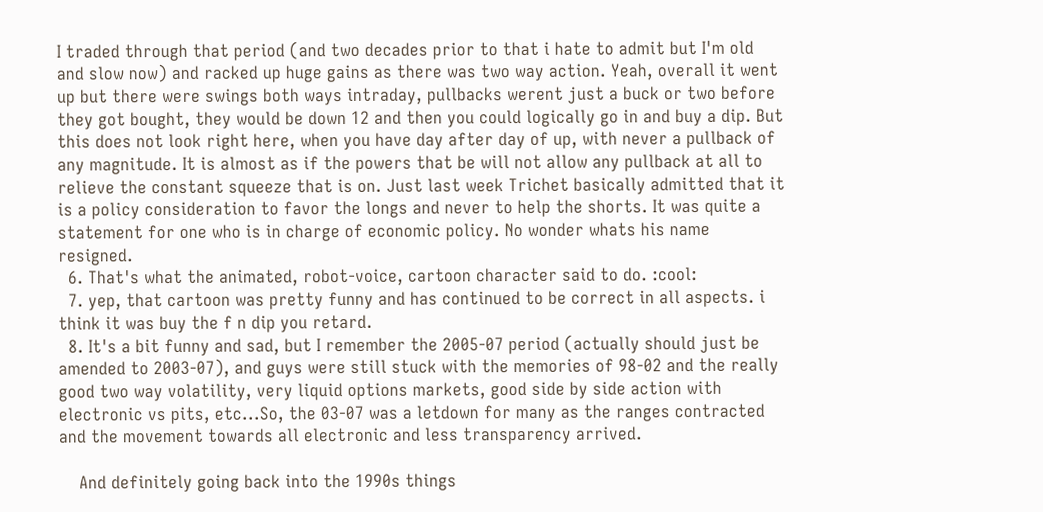I traded through that period (and two decades prior to that i hate to admit but I'm old and slow now) and racked up huge gains as there was two way action. Yeah, overall it went up but there were swings both ways intraday, pullbacks werent just a buck or two before they got bought, they would be down 12 and then you could logically go in and buy a dip. But this does not look right here, when you have day after day of up, with never a pullback of any magnitude. It is almost as if the powers that be will not allow any pullback at all to relieve the constant squeeze that is on. Just last week Trichet basically admitted that it is a policy consideration to favor the longs and never to help the shorts. It was quite a statement for one who is in charge of economic policy. No wonder whats his name resigned.
  6. That's what the animated, robot-voice, cartoon character said to do. :cool:
  7. yep, that cartoon was pretty funny and has continued to be correct in all aspects. i think it was buy the f n dip you retard.
  8. It's a bit funny and sad, but I remember the 2005-07 period (actually should just be amended to 2003-07), and guys were still stuck with the memories of 98-02 and the really good two way volatility, very liquid options markets, good side by side action with electronic vs pits, etc...So, the 03-07 was a letdown for many as the ranges contracted and the movement towards all electronic and less transparency arrived.

    And definitely going back into the 1990s things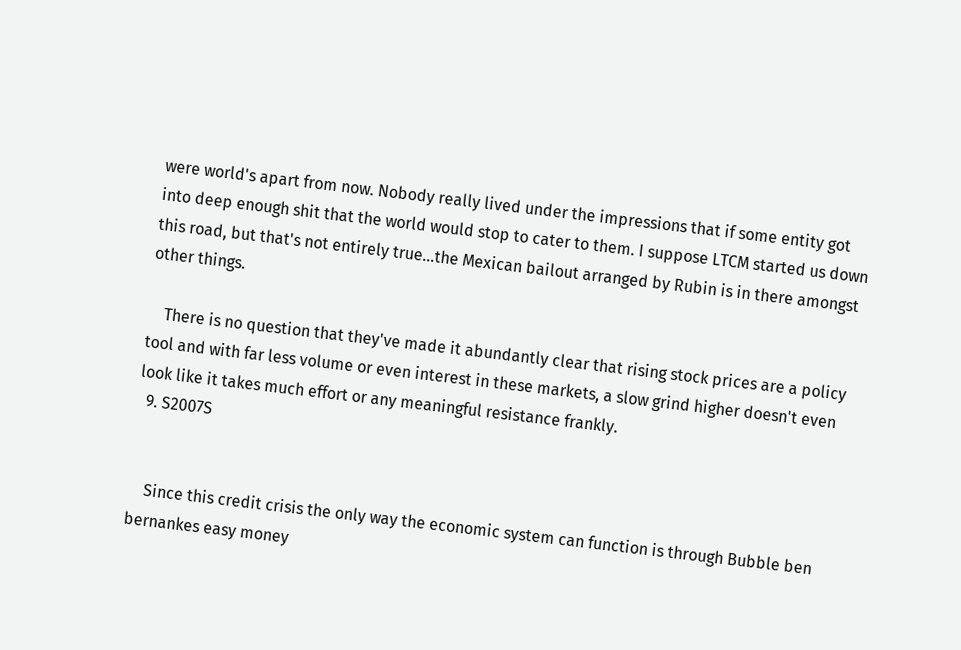were world's apart from now. Nobody really lived under the impressions that if some entity got into deep enough shit that the world would stop to cater to them. I suppose LTCM started us down this road, but that's not entirely true...the Mexican bailout arranged by Rubin is in there amongst other things.

    There is no question that they've made it abundantly clear that rising stock prices are a policy tool and with far less volume or even interest in these markets, a slow grind higher doesn't even look like it takes much effort or any meaningful resistance frankly.
  9. S2007S


    Since this credit crisis the only way the economic system can function is through Bubble ben bernankes easy money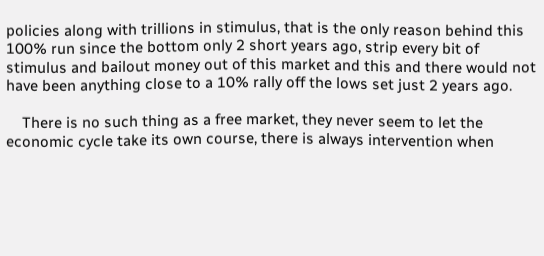policies along with trillions in stimulus, that is the only reason behind this 100% run since the bottom only 2 short years ago, strip every bit of stimulus and bailout money out of this market and this and there would not have been anything close to a 10% rally off the lows set just 2 years ago.

    There is no such thing as a free market, they never seem to let the economic cycle take its own course, there is always intervention when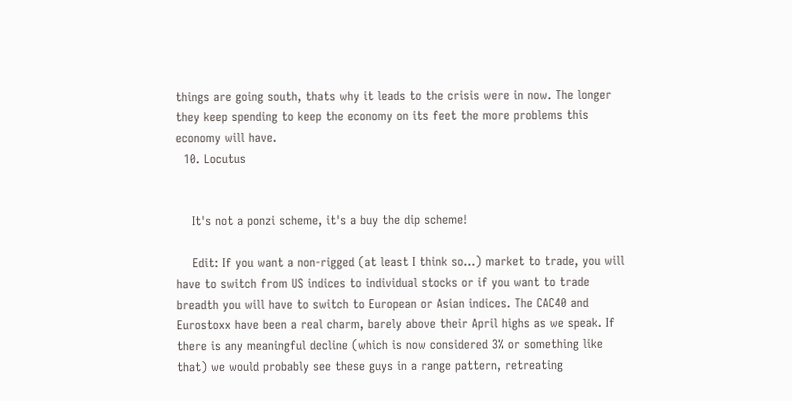things are going south, thats why it leads to the crisis were in now. The longer they keep spending to keep the economy on its feet the more problems this economy will have.
  10. Locutus


    It's not a ponzi scheme, it's a buy the dip scheme!

    Edit: If you want a non-rigged (at least I think so...) market to trade, you will have to switch from US indices to individual stocks or if you want to trade breadth you will have to switch to European or Asian indices. The CAC40 and Eurostoxx have been a real charm, barely above their April highs as we speak. If there is any meaningful decline (which is now considered 3% or something like that) we would probably see these guys in a range pattern, retreating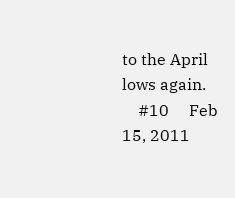to the April lows again.
    #10     Feb 15, 2011